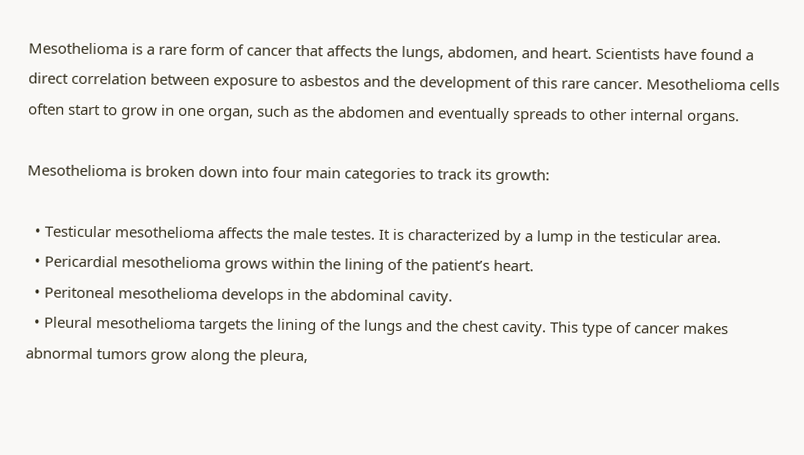Mesothelioma is a rare form of cancer that affects the lungs, abdomen, and heart. Scientists have found a direct correlation between exposure to asbestos and the development of this rare cancer. Mesothelioma cells often start to grow in one organ, such as the abdomen and eventually spreads to other internal organs.

Mesothelioma is broken down into four main categories to track its growth:

  • Testicular mesothelioma affects the male testes. It is characterized by a lump in the testicular area.
  • Pericardial mesothelioma grows within the lining of the patient’s heart.
  • Peritoneal mesothelioma develops in the abdominal cavity.
  • Pleural mesothelioma targets the lining of the lungs and the chest cavity. This type of cancer makes abnormal tumors grow along the pleura,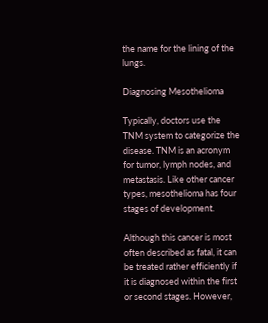the name for the lining of the lungs.

Diagnosing Mesothelioma

Typically, doctors use the TNM system to categorize the disease. TNM is an acronym for tumor, lymph nodes, and metastasis. Like other cancer types, mesothelioma has four stages of development.

Although this cancer is most often described as fatal, it can be treated rather efficiently if it is diagnosed within the first or second stages. However,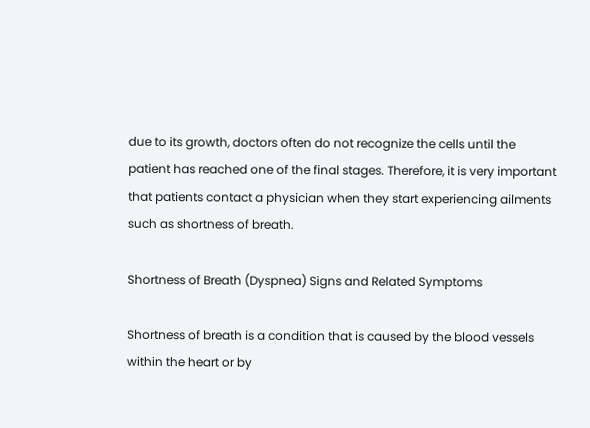due to its growth, doctors often do not recognize the cells until the patient has reached one of the final stages. Therefore, it is very important that patients contact a physician when they start experiencing ailments such as shortness of breath.

Shortness of Breath (Dyspnea) Signs and Related Symptoms

Shortness of breath is a condition that is caused by the blood vessels within the heart or by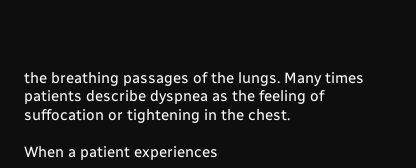the breathing passages of the lungs. Many times patients describe dyspnea as the feeling of suffocation or tightening in the chest.

When a patient experiences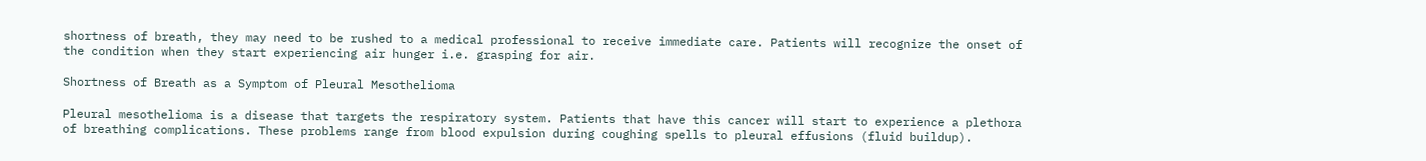shortness of breath, they may need to be rushed to a medical professional to receive immediate care. Patients will recognize the onset of the condition when they start experiencing air hunger i.e. grasping for air.

Shortness of Breath as a Symptom of Pleural Mesothelioma

Pleural mesothelioma is a disease that targets the respiratory system. Patients that have this cancer will start to experience a plethora of breathing complications. These problems range from blood expulsion during coughing spells to pleural effusions (fluid buildup).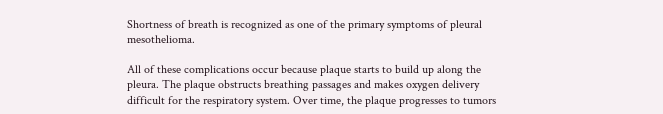Shortness of breath is recognized as one of the primary symptoms of pleural mesothelioma.

All of these complications occur because plaque starts to build up along the pleura. The plaque obstructs breathing passages and makes oxygen delivery difficult for the respiratory system. Over time, the plaque progresses to tumors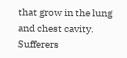that grow in the lung and chest cavity. Sufferers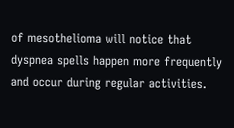of mesothelioma will notice that dyspnea spells happen more frequently and occur during regular activities.